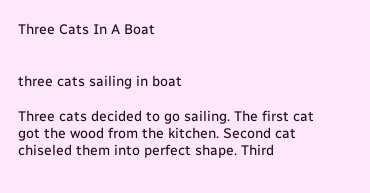Three Cats In A Boat


three cats sailing in boat

Three cats decided to go sailing. The first cat got the wood from the kitchen. Second cat chiseled them into perfect shape. Third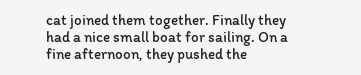cat joined them together. Finally they had a nice small boat for sailing. On a fine afternoon, they pushed the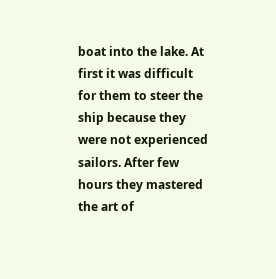boat into the lake. At first it was difficult for them to steer the ship because they were not experienced sailors. After few hours they mastered the art of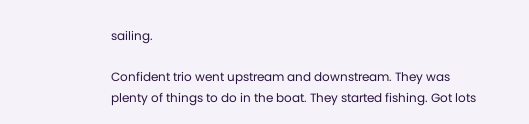sailing.

Confident trio went upstream and downstream. They was plenty of things to do in the boat. They started fishing. Got lots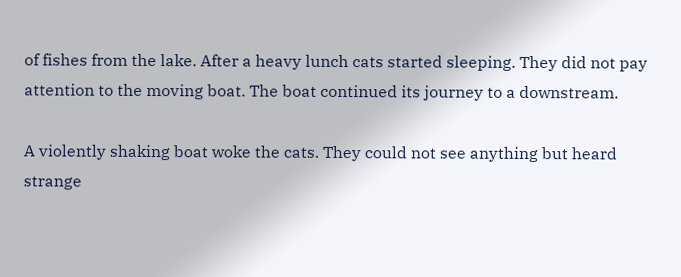of fishes from the lake. After a heavy lunch cats started sleeping. They did not pay attention to the moving boat. The boat continued its journey to a downstream.

A violently shaking boat woke the cats. They could not see anything but heard strange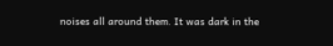noises all around them. It was dark in the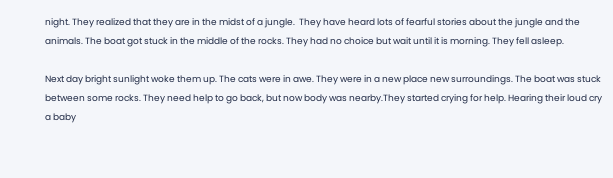night. They realized that they are in the midst of a jungle.  They have heard lots of fearful stories about the jungle and the animals. The boat got stuck in the middle of the rocks. They had no choice but wait until it is morning. They fell asleep.

Next day bright sunlight woke them up. The cats were in awe. They were in a new place new surroundings. The boat was stuck between some rocks. They need help to go back, but now body was nearby.They started crying for help. Hearing their loud cry a baby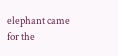elephant came for the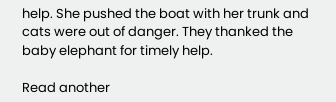help. She pushed the boat with her trunk and cats were out of danger. They thanked the baby elephant for timely help.

Read another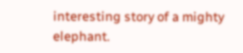interesting story of a mighty elephant.